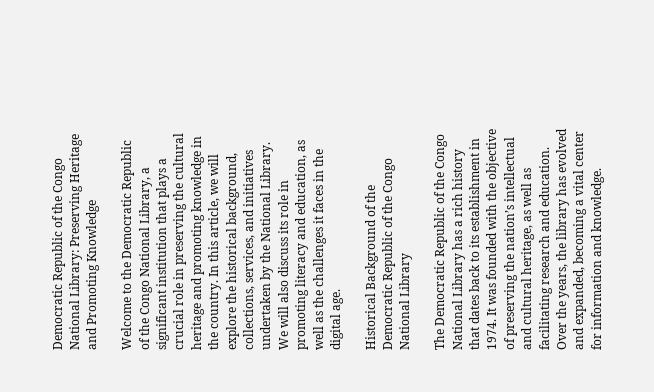Democratic Republic of the Congo National Library: Preserving Heritage and Promoting Knowledge

Welcome to the Democratic Republic of the Congo National Library, a significant institution that plays a crucial role in preserving the cultural heritage and promoting knowledge in the country. In this article, we will explore the historical background, collections, services, and initiatives undertaken by the National Library. We will also discuss its role in promoting literacy and education, as well as the challenges it faces in the digital age.

Historical Background of the Democratic Republic of the Congo National Library

The Democratic Republic of the Congo National Library has a rich history that dates back to its establishment in 1974. It was founded with the objective of preserving the nation’s intellectual and cultural heritage, as well as facilitating research and education. Over the years, the library has evolved and expanded, becoming a vital center for information and knowledge.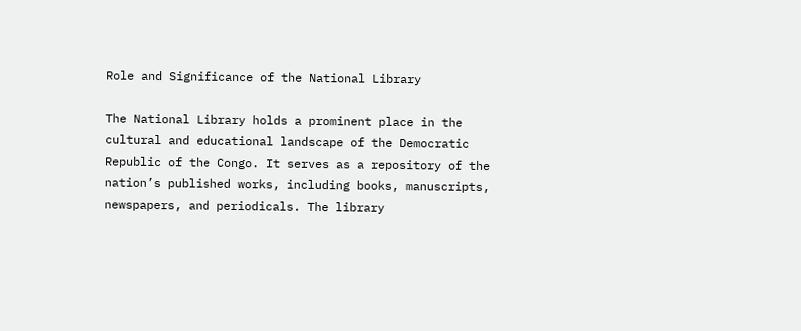Role and Significance of the National Library

The National Library holds a prominent place in the cultural and educational landscape of the Democratic Republic of the Congo. It serves as a repository of the nation’s published works, including books, manuscripts, newspapers, and periodicals. The library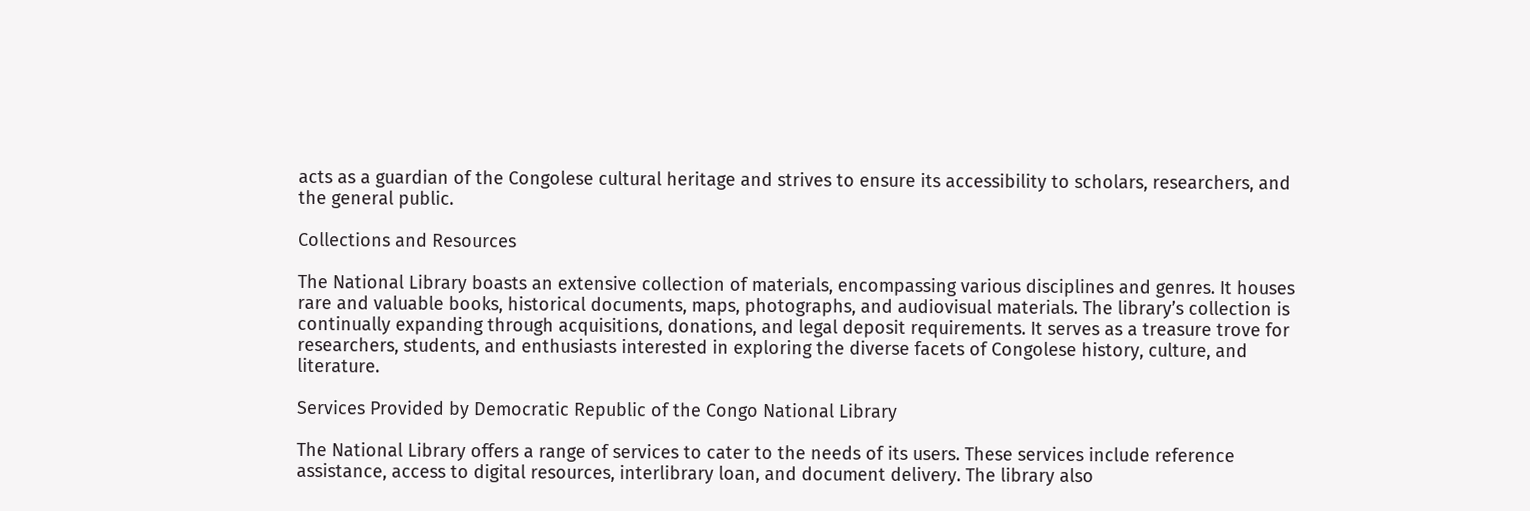acts as a guardian of the Congolese cultural heritage and strives to ensure its accessibility to scholars, researchers, and the general public.

Collections and Resources

The National Library boasts an extensive collection of materials, encompassing various disciplines and genres. It houses rare and valuable books, historical documents, maps, photographs, and audiovisual materials. The library’s collection is continually expanding through acquisitions, donations, and legal deposit requirements. It serves as a treasure trove for researchers, students, and enthusiasts interested in exploring the diverse facets of Congolese history, culture, and literature.

Services Provided by Democratic Republic of the Congo National Library

The National Library offers a range of services to cater to the needs of its users. These services include reference assistance, access to digital resources, interlibrary loan, and document delivery. The library also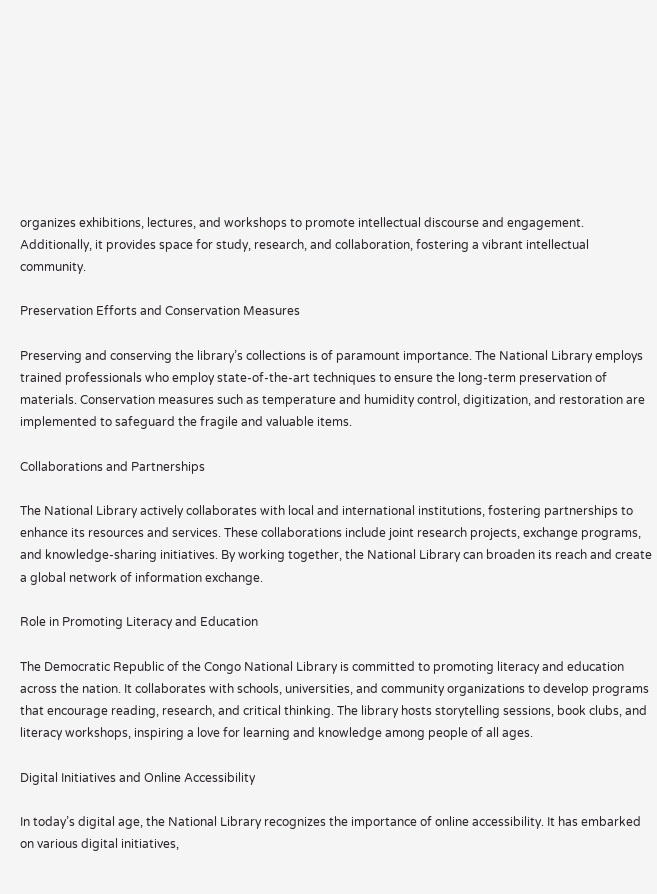organizes exhibitions, lectures, and workshops to promote intellectual discourse and engagement. Additionally, it provides space for study, research, and collaboration, fostering a vibrant intellectual community.

Preservation Efforts and Conservation Measures

Preserving and conserving the library’s collections is of paramount importance. The National Library employs trained professionals who employ state-of-the-art techniques to ensure the long-term preservation of materials. Conservation measures such as temperature and humidity control, digitization, and restoration are implemented to safeguard the fragile and valuable items.

Collaborations and Partnerships

The National Library actively collaborates with local and international institutions, fostering partnerships to enhance its resources and services. These collaborations include joint research projects, exchange programs, and knowledge-sharing initiatives. By working together, the National Library can broaden its reach and create a global network of information exchange.

Role in Promoting Literacy and Education

The Democratic Republic of the Congo National Library is committed to promoting literacy and education across the nation. It collaborates with schools, universities, and community organizations to develop programs that encourage reading, research, and critical thinking. The library hosts storytelling sessions, book clubs, and literacy workshops, inspiring a love for learning and knowledge among people of all ages.

Digital Initiatives and Online Accessibility

In today’s digital age, the National Library recognizes the importance of online accessibility. It has embarked on various digital initiatives,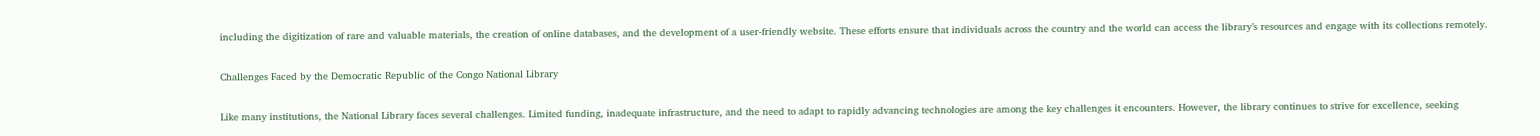including the digitization of rare and valuable materials, the creation of online databases, and the development of a user-friendly website. These efforts ensure that individuals across the country and the world can access the library’s resources and engage with its collections remotely.

Challenges Faced by the Democratic Republic of the Congo National Library

Like many institutions, the National Library faces several challenges. Limited funding, inadequate infrastructure, and the need to adapt to rapidly advancing technologies are among the key challenges it encounters. However, the library continues to strive for excellence, seeking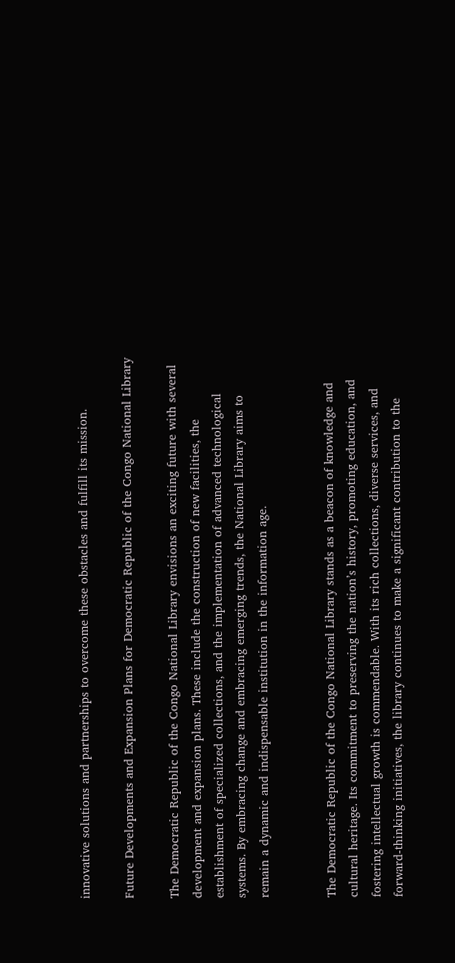innovative solutions and partnerships to overcome these obstacles and fulfill its mission.

Future Developments and Expansion Plans for Democratic Republic of the Congo National Library

The Democratic Republic of the Congo National Library envisions an exciting future with several development and expansion plans. These include the construction of new facilities, the establishment of specialized collections, and the implementation of advanced technological systems. By embracing change and embracing emerging trends, the National Library aims to remain a dynamic and indispensable institution in the information age.


The Democratic Republic of the Congo National Library stands as a beacon of knowledge and cultural heritage. Its commitment to preserving the nation’s history, promoting education, and fostering intellectual growth is commendable. With its rich collections, diverse services, and forward-thinking initiatives, the library continues to make a significant contribution to the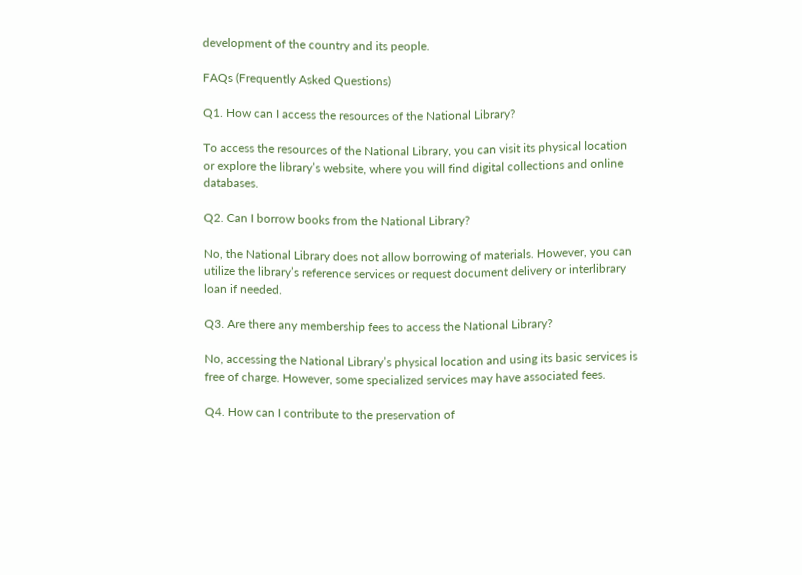development of the country and its people.

FAQs (Frequently Asked Questions)

Q1. How can I access the resources of the National Library?

To access the resources of the National Library, you can visit its physical location or explore the library’s website, where you will find digital collections and online databases.

Q2. Can I borrow books from the National Library?

No, the National Library does not allow borrowing of materials. However, you can utilize the library’s reference services or request document delivery or interlibrary loan if needed.

Q3. Are there any membership fees to access the National Library?

No, accessing the National Library’s physical location and using its basic services is free of charge. However, some specialized services may have associated fees.

Q4. How can I contribute to the preservation of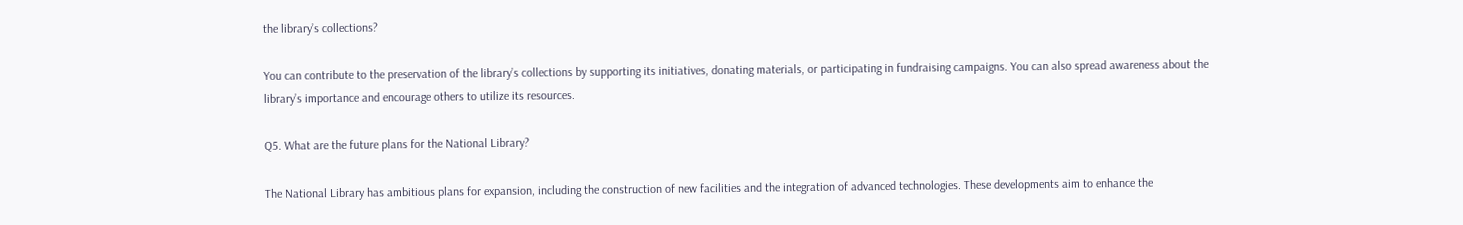the library’s collections?

You can contribute to the preservation of the library’s collections by supporting its initiatives, donating materials, or participating in fundraising campaigns. You can also spread awareness about the library’s importance and encourage others to utilize its resources.

Q5. What are the future plans for the National Library?

The National Library has ambitious plans for expansion, including the construction of new facilities and the integration of advanced technologies. These developments aim to enhance the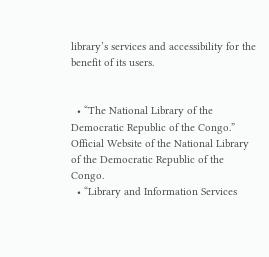library’s services and accessibility for the benefit of its users.


  • “The National Library of the Democratic Republic of the Congo.” Official Website of the National Library of the Democratic Republic of the Congo.
  • “Library and Information Services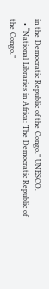in the Democratic Republic of the Congo.” UNESCO.
  • “National Libraries in Africa: The Democratic Republic of the Congo.”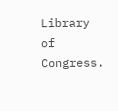Library of Congress.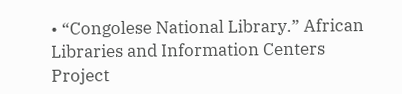• “Congolese National Library.” African Libraries and Information Centers Project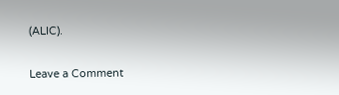(ALIC).

Leave a Comment